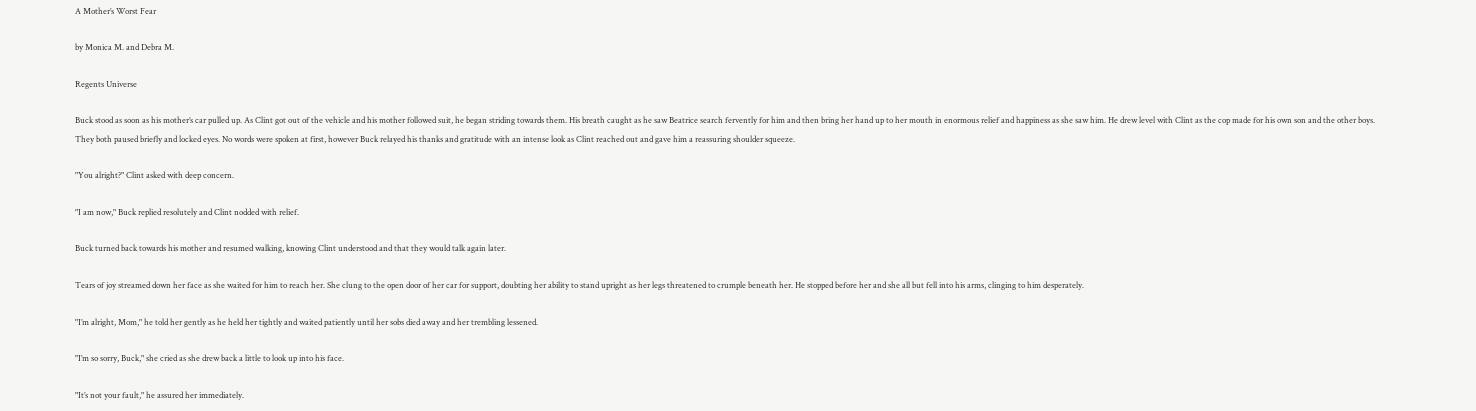A Mother’s Worst Fear

by Monica M. and Debra M.

Regents Universe

Buck stood as soon as his mother’s car pulled up. As Clint got out of the vehicle and his mother followed suit, he began striding towards them. His breath caught as he saw Beatrice search fervently for him and then bring her hand up to her mouth in enormous relief and happiness as she saw him. He drew level with Clint as the cop made for his own son and the other boys. They both paused briefly and locked eyes. No words were spoken at first, however Buck relayed his thanks and gratitude with an intense look as Clint reached out and gave him a reassuring shoulder squeeze.

"You alright?" Clint asked with deep concern.

"I am now," Buck replied resolutely and Clint nodded with relief.

Buck turned back towards his mother and resumed walking, knowing Clint understood and that they would talk again later.

Tears of joy streamed down her face as she waited for him to reach her. She clung to the open door of her car for support, doubting her ability to stand upright as her legs threatened to crumple beneath her. He stopped before her and she all but fell into his arms, clinging to him desperately.

"I’m alright, Mom," he told her gently as he held her tightly and waited patiently until her sobs died away and her trembling lessened.

"I’m so sorry, Buck," she cried as she drew back a little to look up into his face.

"It’s not your fault," he assured her immediately.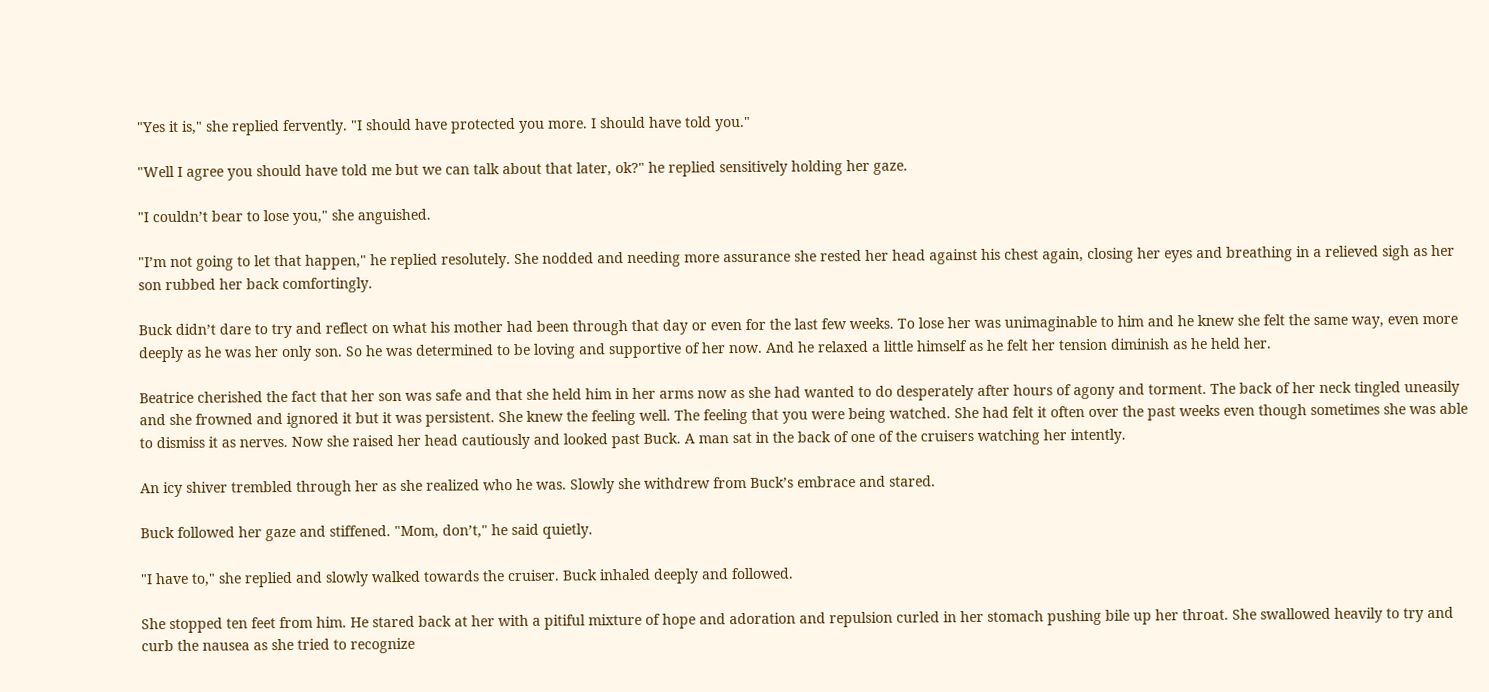"Yes it is," she replied fervently. "I should have protected you more. I should have told you."

"Well I agree you should have told me but we can talk about that later, ok?" he replied sensitively holding her gaze.

"I couldn’t bear to lose you," she anguished.

"I’m not going to let that happen," he replied resolutely. She nodded and needing more assurance she rested her head against his chest again, closing her eyes and breathing in a relieved sigh as her son rubbed her back comfortingly.

Buck didn’t dare to try and reflect on what his mother had been through that day or even for the last few weeks. To lose her was unimaginable to him and he knew she felt the same way, even more deeply as he was her only son. So he was determined to be loving and supportive of her now. And he relaxed a little himself as he felt her tension diminish as he held her.

Beatrice cherished the fact that her son was safe and that she held him in her arms now as she had wanted to do desperately after hours of agony and torment. The back of her neck tingled uneasily and she frowned and ignored it but it was persistent. She knew the feeling well. The feeling that you were being watched. She had felt it often over the past weeks even though sometimes she was able to dismiss it as nerves. Now she raised her head cautiously and looked past Buck. A man sat in the back of one of the cruisers watching her intently.

An icy shiver trembled through her as she realized who he was. Slowly she withdrew from Buck’s embrace and stared.

Buck followed her gaze and stiffened. "Mom, don’t," he said quietly.

"I have to," she replied and slowly walked towards the cruiser. Buck inhaled deeply and followed.

She stopped ten feet from him. He stared back at her with a pitiful mixture of hope and adoration and repulsion curled in her stomach pushing bile up her throat. She swallowed heavily to try and curb the nausea as she tried to recognize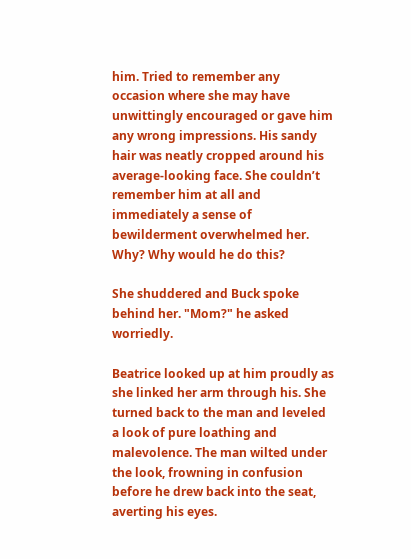him. Tried to remember any occasion where she may have unwittingly encouraged or gave him any wrong impressions. His sandy hair was neatly cropped around his average-looking face. She couldn’t remember him at all and immediately a sense of bewilderment overwhelmed her. Why? Why would he do this?

She shuddered and Buck spoke behind her. "Mom?" he asked worriedly.

Beatrice looked up at him proudly as she linked her arm through his. She turned back to the man and leveled a look of pure loathing and malevolence. The man wilted under the look, frowning in confusion before he drew back into the seat, averting his eyes.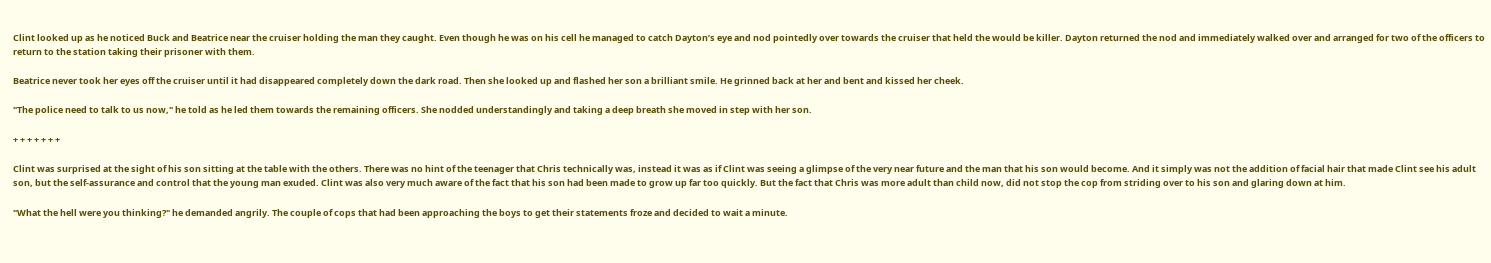Clint looked up as he noticed Buck and Beatrice near the cruiser holding the man they caught. Even though he was on his cell he managed to catch Dayton’s eye and nod pointedly over towards the cruiser that held the would be killer. Dayton returned the nod and immediately walked over and arranged for two of the officers to return to the station taking their prisoner with them.

Beatrice never took her eyes off the cruiser until it had disappeared completely down the dark road. Then she looked up and flashed her son a brilliant smile. He grinned back at her and bent and kissed her cheek.

"The police need to talk to us now," he told as he led them towards the remaining officers. She nodded understandingly and taking a deep breath she moved in step with her son.

+ + + + + + +

Clint was surprised at the sight of his son sitting at the table with the others. There was no hint of the teenager that Chris technically was, instead it was as if Clint was seeing a glimpse of the very near future and the man that his son would become. And it simply was not the addition of facial hair that made Clint see his adult son, but the self-assurance and control that the young man exuded. Clint was also very much aware of the fact that his son had been made to grow up far too quickly. But the fact that Chris was more adult than child now, did not stop the cop from striding over to his son and glaring down at him.

"What the hell were you thinking?" he demanded angrily. The couple of cops that had been approaching the boys to get their statements froze and decided to wait a minute.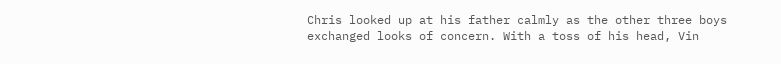Chris looked up at his father calmly as the other three boys exchanged looks of concern. With a toss of his head, Vin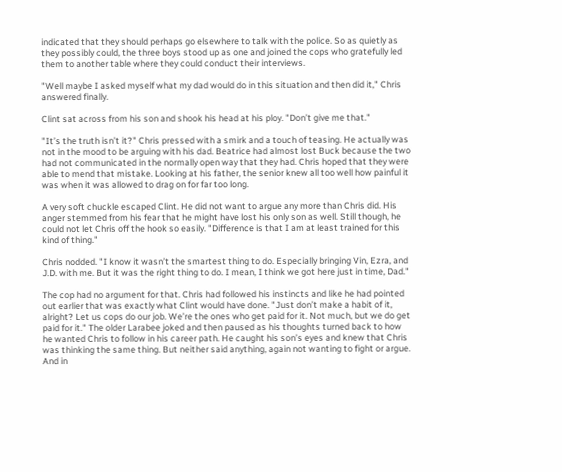indicated that they should perhaps go elsewhere to talk with the police. So as quietly as they possibly could, the three boys stood up as one and joined the cops who gratefully led them to another table where they could conduct their interviews.

"Well maybe I asked myself what my dad would do in this situation and then did it," Chris answered finally.

Clint sat across from his son and shook his head at his ploy. "Don’t give me that."

"It’s the truth isn’t it?" Chris pressed with a smirk and a touch of teasing. He actually was not in the mood to be arguing with his dad. Beatrice had almost lost Buck because the two had not communicated in the normally open way that they had. Chris hoped that they were able to mend that mistake. Looking at his father, the senior knew all too well how painful it was when it was allowed to drag on for far too long.

A very soft chuckle escaped Clint. He did not want to argue any more than Chris did. His anger stemmed from his fear that he might have lost his only son as well. Still though, he could not let Chris off the hook so easily. "Difference is that I am at least trained for this kind of thing."

Chris nodded. "I know it wasn’t the smartest thing to do. Especially bringing Vin, Ezra, and J.D. with me. But it was the right thing to do. I mean, I think we got here just in time, Dad."

The cop had no argument for that. Chris had followed his instincts and like he had pointed out earlier that was exactly what Clint would have done. "Just don’t make a habit of it, alright? Let us cops do our job. We’re the ones who get paid for it. Not much, but we do get paid for it." The older Larabee joked and then paused as his thoughts turned back to how he wanted Chris to follow in his career path. He caught his son’s eyes and knew that Chris was thinking the same thing. But neither said anything, again not wanting to fight or argue. And in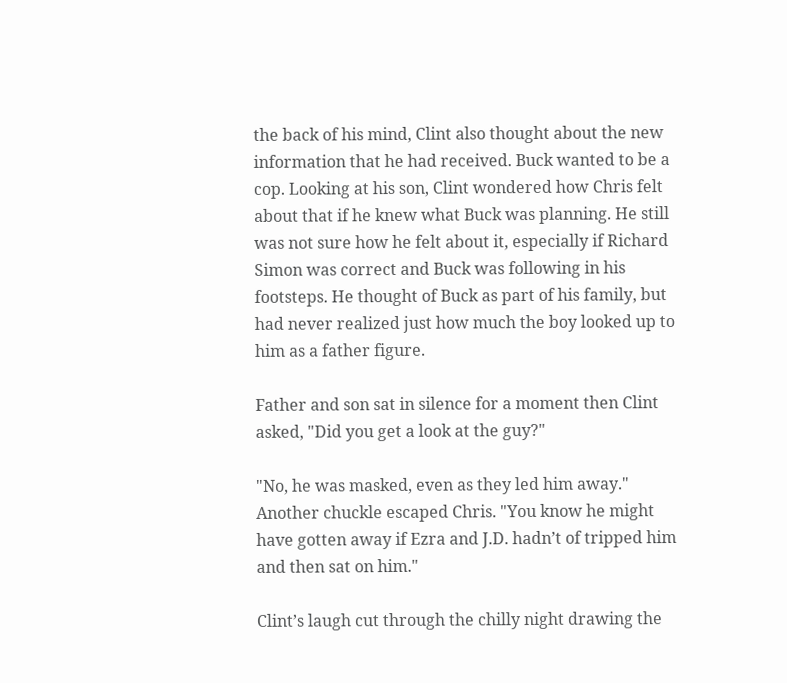the back of his mind, Clint also thought about the new information that he had received. Buck wanted to be a cop. Looking at his son, Clint wondered how Chris felt about that if he knew what Buck was planning. He still was not sure how he felt about it, especially if Richard Simon was correct and Buck was following in his footsteps. He thought of Buck as part of his family, but had never realized just how much the boy looked up to him as a father figure.

Father and son sat in silence for a moment then Clint asked, "Did you get a look at the guy?"

"No, he was masked, even as they led him away." Another chuckle escaped Chris. "You know he might have gotten away if Ezra and J.D. hadn’t of tripped him and then sat on him."

Clint’s laugh cut through the chilly night drawing the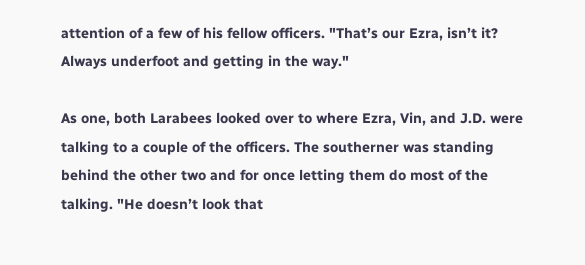attention of a few of his fellow officers. "That’s our Ezra, isn’t it? Always underfoot and getting in the way."

As one, both Larabees looked over to where Ezra, Vin, and J.D. were talking to a couple of the officers. The southerner was standing behind the other two and for once letting them do most of the talking. "He doesn’t look that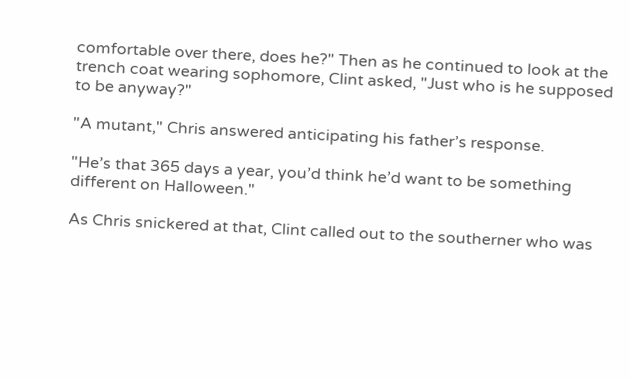comfortable over there, does he?" Then as he continued to look at the trench coat wearing sophomore, Clint asked, "Just who is he supposed to be anyway?"

"A mutant," Chris answered anticipating his father’s response.

"He’s that 365 days a year, you’d think he’d want to be something different on Halloween."

As Chris snickered at that, Clint called out to the southerner who was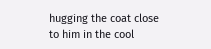hugging the coat close to him in the cool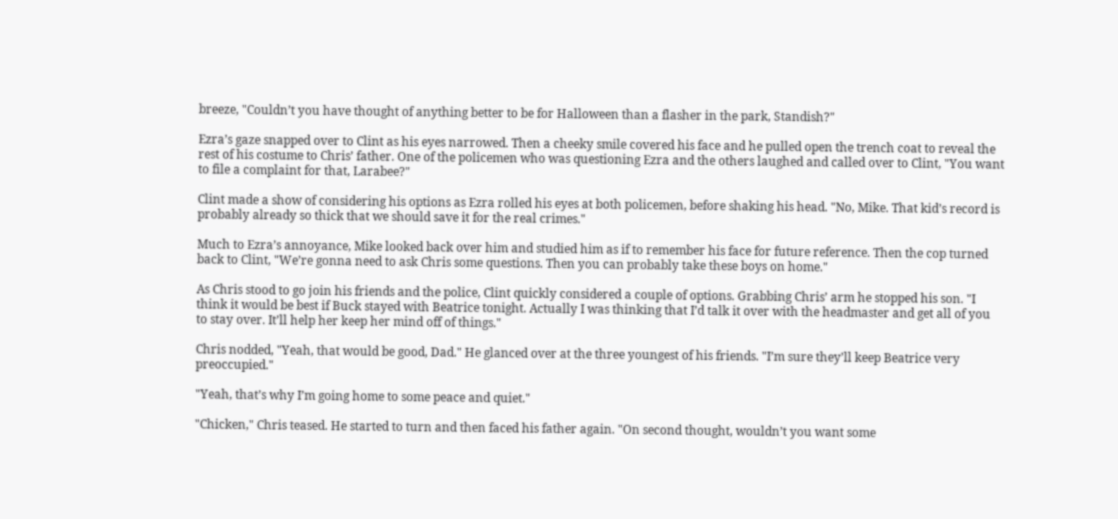breeze, "Couldn’t you have thought of anything better to be for Halloween than a flasher in the park, Standish?"

Ezra’s gaze snapped over to Clint as his eyes narrowed. Then a cheeky smile covered his face and he pulled open the trench coat to reveal the rest of his costume to Chris’ father. One of the policemen who was questioning Ezra and the others laughed and called over to Clint, "You want to file a complaint for that, Larabee?"

Clint made a show of considering his options as Ezra rolled his eyes at both policemen, before shaking his head. "No, Mike. That kid’s record is probably already so thick that we should save it for the real crimes."

Much to Ezra’s annoyance, Mike looked back over him and studied him as if to remember his face for future reference. Then the cop turned back to Clint, "We’re gonna need to ask Chris some questions. Then you can probably take these boys on home."

As Chris stood to go join his friends and the police, Clint quickly considered a couple of options. Grabbing Chris’ arm he stopped his son. "I think it would be best if Buck stayed with Beatrice tonight. Actually I was thinking that I’d talk it over with the headmaster and get all of you to stay over. It’ll help her keep her mind off of things."

Chris nodded, "Yeah, that would be good, Dad." He glanced over at the three youngest of his friends. "I’m sure they’ll keep Beatrice very preoccupied."

"Yeah, that’s why I’m going home to some peace and quiet."

"Chicken," Chris teased. He started to turn and then faced his father again. "On second thought, wouldn’t you want some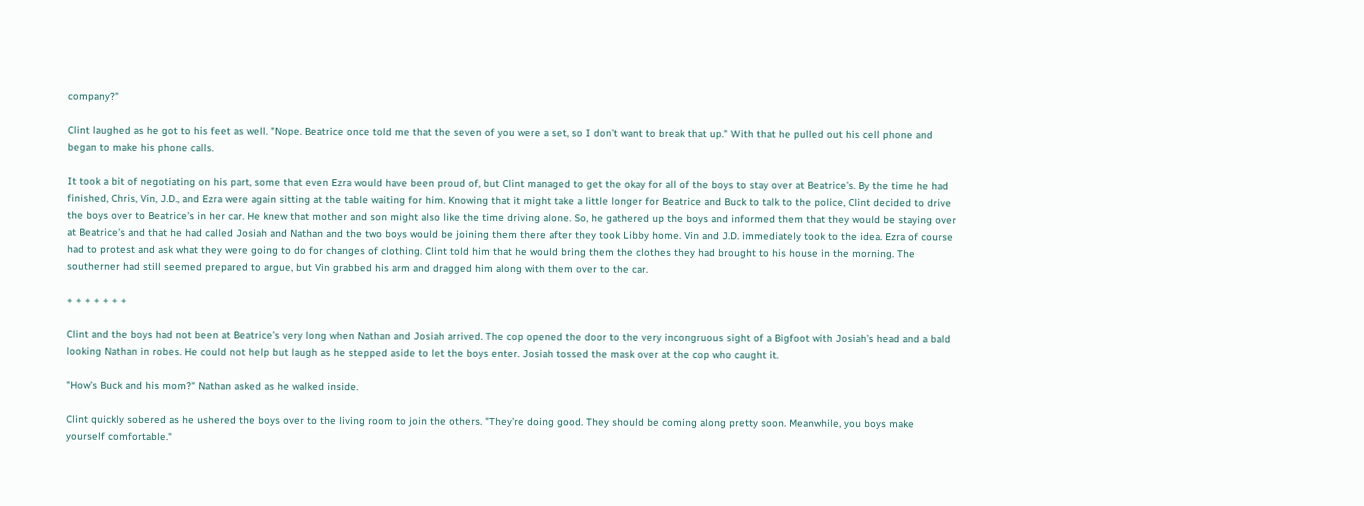company?"

Clint laughed as he got to his feet as well. "Nope. Beatrice once told me that the seven of you were a set, so I don’t want to break that up." With that he pulled out his cell phone and began to make his phone calls.

It took a bit of negotiating on his part, some that even Ezra would have been proud of, but Clint managed to get the okay for all of the boys to stay over at Beatrice’s. By the time he had finished, Chris, Vin, J.D., and Ezra were again sitting at the table waiting for him. Knowing that it might take a little longer for Beatrice and Buck to talk to the police, Clint decided to drive the boys over to Beatrice’s in her car. He knew that mother and son might also like the time driving alone. So, he gathered up the boys and informed them that they would be staying over at Beatrice’s and that he had called Josiah and Nathan and the two boys would be joining them there after they took Libby home. Vin and J.D. immediately took to the idea. Ezra of course had to protest and ask what they were going to do for changes of clothing. Clint told him that he would bring them the clothes they had brought to his house in the morning. The southerner had still seemed prepared to argue, but Vin grabbed his arm and dragged him along with them over to the car.

+ + + + + + +

Clint and the boys had not been at Beatrice’s very long when Nathan and Josiah arrived. The cop opened the door to the very incongruous sight of a Bigfoot with Josiah’s head and a bald looking Nathan in robes. He could not help but laugh as he stepped aside to let the boys enter. Josiah tossed the mask over at the cop who caught it.

"How’s Buck and his mom?" Nathan asked as he walked inside.

Clint quickly sobered as he ushered the boys over to the living room to join the others. "They’re doing good. They should be coming along pretty soon. Meanwhile, you boys make yourself comfortable."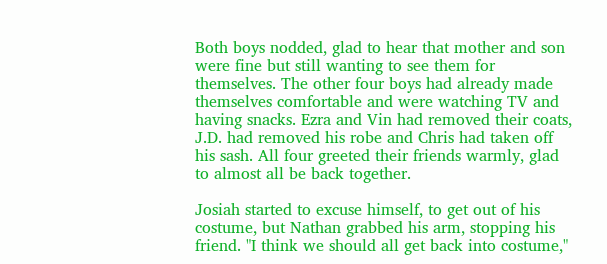Both boys nodded, glad to hear that mother and son were fine but still wanting to see them for themselves. The other four boys had already made themselves comfortable and were watching TV and having snacks. Ezra and Vin had removed their coats, J.D. had removed his robe and Chris had taken off his sash. All four greeted their friends warmly, glad to almost all be back together.

Josiah started to excuse himself, to get out of his costume, but Nathan grabbed his arm, stopping his friend. "I think we should all get back into costume,"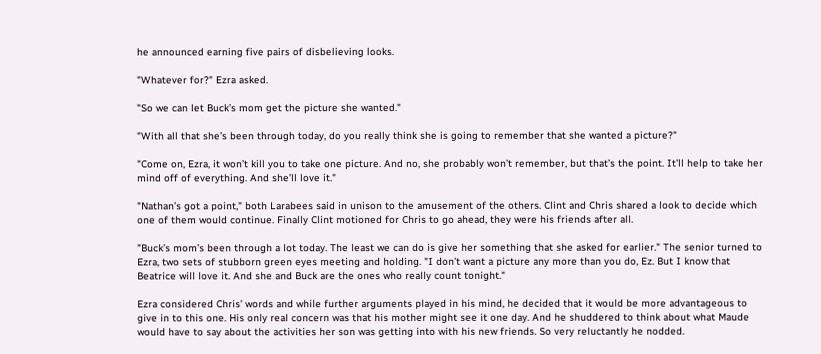he announced earning five pairs of disbelieving looks.

"Whatever for?" Ezra asked.

"So we can let Buck’s mom get the picture she wanted."

"With all that she’s been through today, do you really think she is going to remember that she wanted a picture?"

"Come on, Ezra, it won’t kill you to take one picture. And no, she probably won’t remember, but that’s the point. It’ll help to take her mind off of everything. And she’ll love it."

"Nathan’s got a point," both Larabees said in unison to the amusement of the others. Clint and Chris shared a look to decide which one of them would continue. Finally Clint motioned for Chris to go ahead, they were his friends after all.

"Buck’s mom’s been through a lot today. The least we can do is give her something that she asked for earlier." The senior turned to Ezra, two sets of stubborn green eyes meeting and holding. "I don’t want a picture any more than you do, Ez. But I know that Beatrice will love it. And she and Buck are the ones who really count tonight."

Ezra considered Chris’ words and while further arguments played in his mind, he decided that it would be more advantageous to give in to this one. His only real concern was that his mother might see it one day. And he shuddered to think about what Maude would have to say about the activities her son was getting into with his new friends. So very reluctantly he nodded.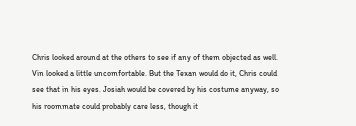Chris looked around at the others to see if any of them objected as well. Vin looked a little uncomfortable. But the Texan would do it, Chris could see that in his eyes. Josiah would be covered by his costume anyway, so his roommate could probably care less, though it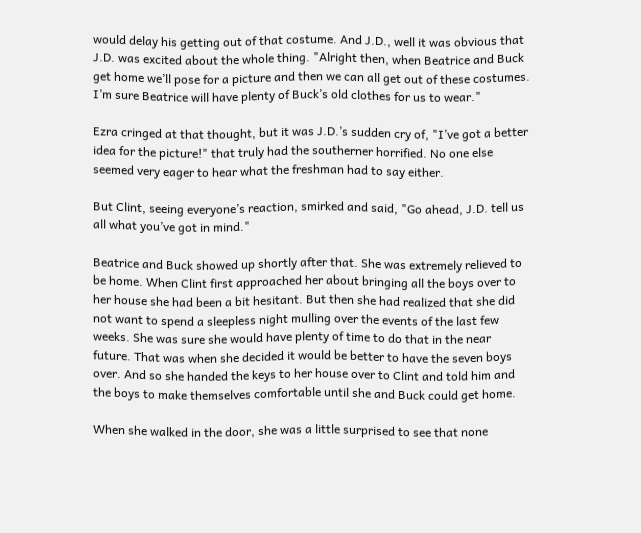would delay his getting out of that costume. And J.D., well it was obvious that J.D. was excited about the whole thing. "Alright then, when Beatrice and Buck get home we’ll pose for a picture and then we can all get out of these costumes. I’m sure Beatrice will have plenty of Buck’s old clothes for us to wear."

Ezra cringed at that thought, but it was J.D.’s sudden cry of, "I’ve got a better idea for the picture!" that truly had the southerner horrified. No one else seemed very eager to hear what the freshman had to say either.

But Clint, seeing everyone’s reaction, smirked and said, "Go ahead, J.D. tell us all what you’ve got in mind."

Beatrice and Buck showed up shortly after that. She was extremely relieved to be home. When Clint first approached her about bringing all the boys over to her house she had been a bit hesitant. But then she had realized that she did not want to spend a sleepless night mulling over the events of the last few weeks. She was sure she would have plenty of time to do that in the near future. That was when she decided it would be better to have the seven boys over. And so she handed the keys to her house over to Clint and told him and the boys to make themselves comfortable until she and Buck could get home.

When she walked in the door, she was a little surprised to see that none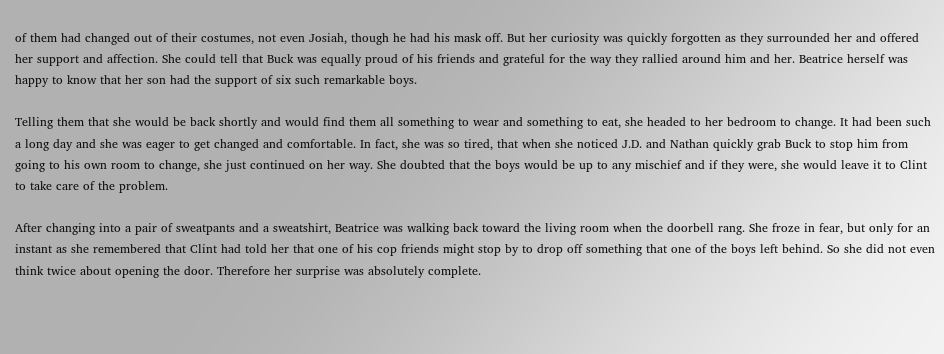of them had changed out of their costumes, not even Josiah, though he had his mask off. But her curiosity was quickly forgotten as they surrounded her and offered her support and affection. She could tell that Buck was equally proud of his friends and grateful for the way they rallied around him and her. Beatrice herself was happy to know that her son had the support of six such remarkable boys.

Telling them that she would be back shortly and would find them all something to wear and something to eat, she headed to her bedroom to change. It had been such a long day and she was eager to get changed and comfortable. In fact, she was so tired, that when she noticed J.D. and Nathan quickly grab Buck to stop him from going to his own room to change, she just continued on her way. She doubted that the boys would be up to any mischief and if they were, she would leave it to Clint to take care of the problem.

After changing into a pair of sweatpants and a sweatshirt, Beatrice was walking back toward the living room when the doorbell rang. She froze in fear, but only for an instant as she remembered that Clint had told her that one of his cop friends might stop by to drop off something that one of the boys left behind. So she did not even think twice about opening the door. Therefore her surprise was absolutely complete.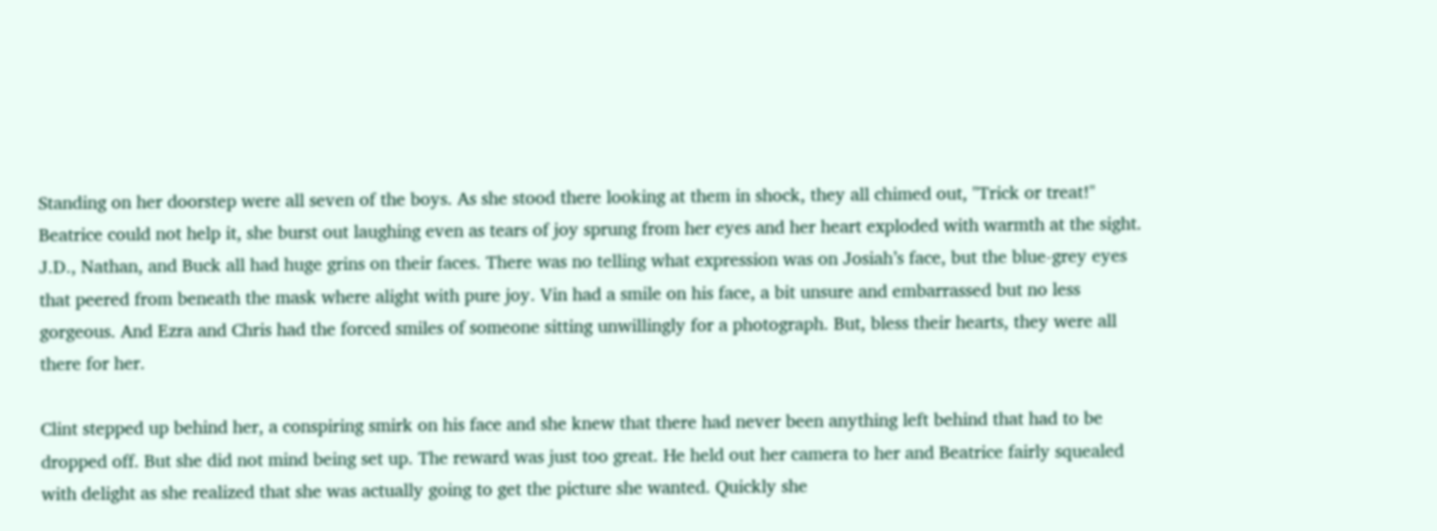Standing on her doorstep were all seven of the boys. As she stood there looking at them in shock, they all chimed out, "Trick or treat!" Beatrice could not help it, she burst out laughing even as tears of joy sprung from her eyes and her heart exploded with warmth at the sight. J.D., Nathan, and Buck all had huge grins on their faces. There was no telling what expression was on Josiah’s face, but the blue-grey eyes that peered from beneath the mask where alight with pure joy. Vin had a smile on his face, a bit unsure and embarrassed but no less gorgeous. And Ezra and Chris had the forced smiles of someone sitting unwillingly for a photograph. But, bless their hearts, they were all there for her.

Clint stepped up behind her, a conspiring smirk on his face and she knew that there had never been anything left behind that had to be dropped off. But she did not mind being set up. The reward was just too great. He held out her camera to her and Beatrice fairly squealed with delight as she realized that she was actually going to get the picture she wanted. Quickly she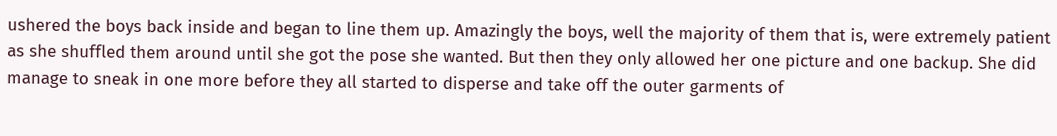ushered the boys back inside and began to line them up. Amazingly the boys, well the majority of them that is, were extremely patient as she shuffled them around until she got the pose she wanted. But then they only allowed her one picture and one backup. She did manage to sneak in one more before they all started to disperse and take off the outer garments of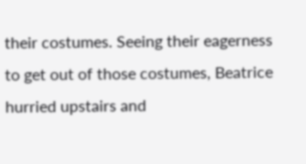their costumes. Seeing their eagerness to get out of those costumes, Beatrice hurried upstairs and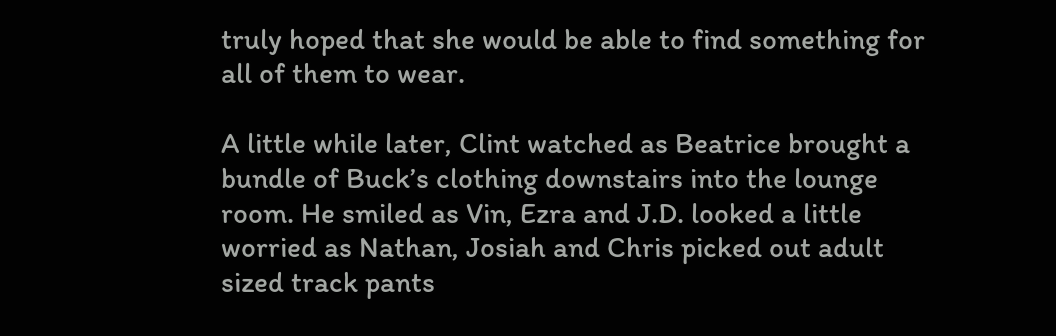truly hoped that she would be able to find something for all of them to wear.

A little while later, Clint watched as Beatrice brought a bundle of Buck’s clothing downstairs into the lounge room. He smiled as Vin, Ezra and J.D. looked a little worried as Nathan, Josiah and Chris picked out adult sized track pants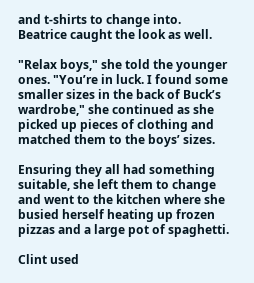and t-shirts to change into. Beatrice caught the look as well.

"Relax boys," she told the younger ones. "You’re in luck. I found some smaller sizes in the back of Buck’s wardrobe," she continued as she picked up pieces of clothing and matched them to the boys’ sizes.

Ensuring they all had something suitable, she left them to change and went to the kitchen where she busied herself heating up frozen pizzas and a large pot of spaghetti.

Clint used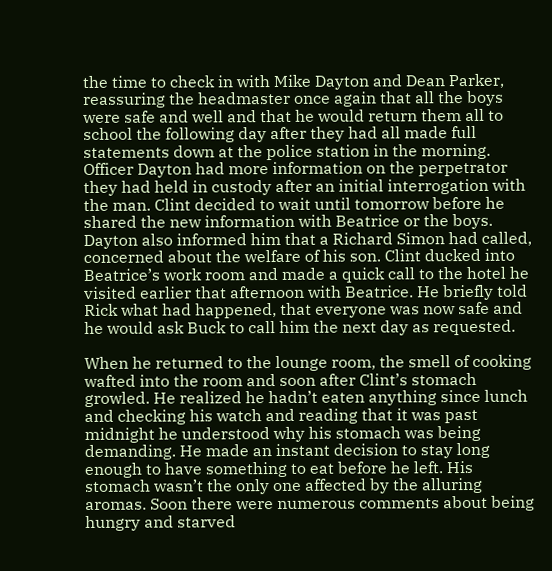the time to check in with Mike Dayton and Dean Parker, reassuring the headmaster once again that all the boys were safe and well and that he would return them all to school the following day after they had all made full statements down at the police station in the morning. Officer Dayton had more information on the perpetrator they had held in custody after an initial interrogation with the man. Clint decided to wait until tomorrow before he shared the new information with Beatrice or the boys. Dayton also informed him that a Richard Simon had called, concerned about the welfare of his son. Clint ducked into Beatrice’s work room and made a quick call to the hotel he visited earlier that afternoon with Beatrice. He briefly told Rick what had happened, that everyone was now safe and he would ask Buck to call him the next day as requested.

When he returned to the lounge room, the smell of cooking wafted into the room and soon after Clint’s stomach growled. He realized he hadn’t eaten anything since lunch and checking his watch and reading that it was past midnight he understood why his stomach was being demanding. He made an instant decision to stay long enough to have something to eat before he left. His stomach wasn’t the only one affected by the alluring aromas. Soon there were numerous comments about being hungry and starved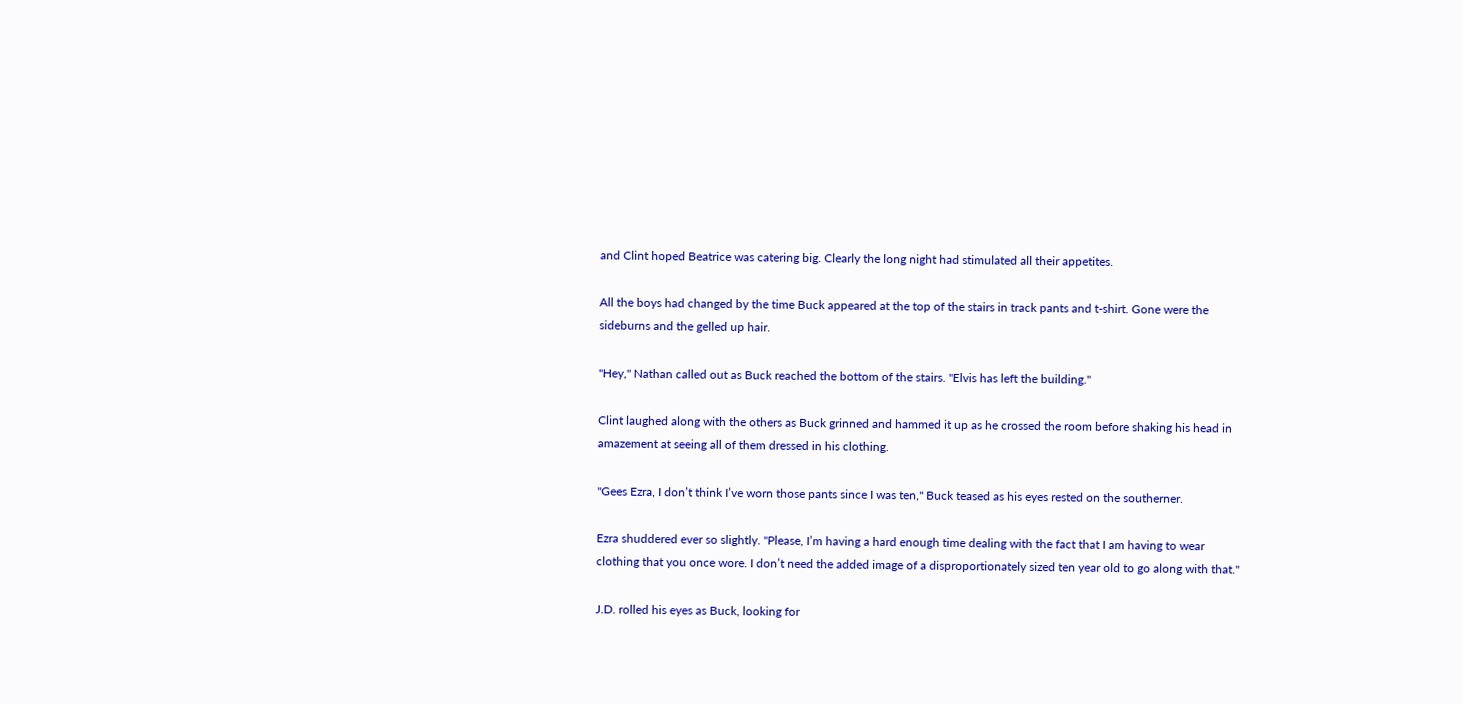and Clint hoped Beatrice was catering big. Clearly the long night had stimulated all their appetites.

All the boys had changed by the time Buck appeared at the top of the stairs in track pants and t-shirt. Gone were the sideburns and the gelled up hair.

"Hey," Nathan called out as Buck reached the bottom of the stairs. "Elvis has left the building."

Clint laughed along with the others as Buck grinned and hammed it up as he crossed the room before shaking his head in amazement at seeing all of them dressed in his clothing.

"Gees Ezra, I don’t think I’ve worn those pants since I was ten," Buck teased as his eyes rested on the southerner.

Ezra shuddered ever so slightly. "Please, I’m having a hard enough time dealing with the fact that I am having to wear clothing that you once wore. I don’t need the added image of a disproportionately sized ten year old to go along with that."

J.D. rolled his eyes as Buck, looking for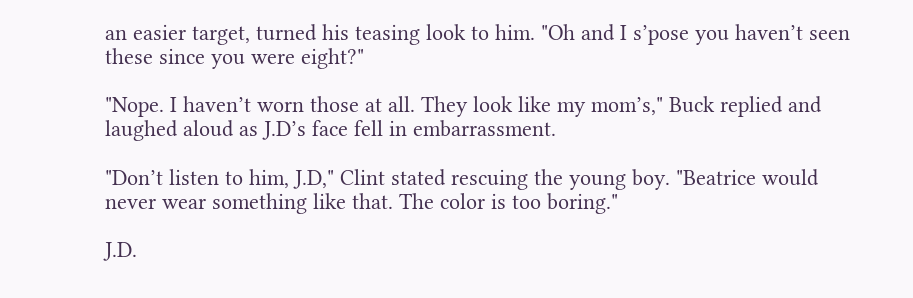an easier target, turned his teasing look to him. "Oh and I s’pose you haven’t seen these since you were eight?"

"Nope. I haven’t worn those at all. They look like my mom’s," Buck replied and laughed aloud as J.D’s face fell in embarrassment.

"Don’t listen to him, J.D," Clint stated rescuing the young boy. "Beatrice would never wear something like that. The color is too boring."

J.D.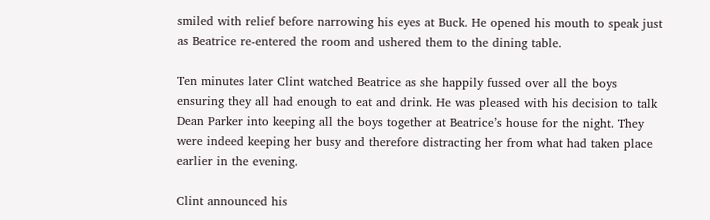smiled with relief before narrowing his eyes at Buck. He opened his mouth to speak just as Beatrice re-entered the room and ushered them to the dining table.

Ten minutes later Clint watched Beatrice as she happily fussed over all the boys ensuring they all had enough to eat and drink. He was pleased with his decision to talk Dean Parker into keeping all the boys together at Beatrice’s house for the night. They were indeed keeping her busy and therefore distracting her from what had taken place earlier in the evening.

Clint announced his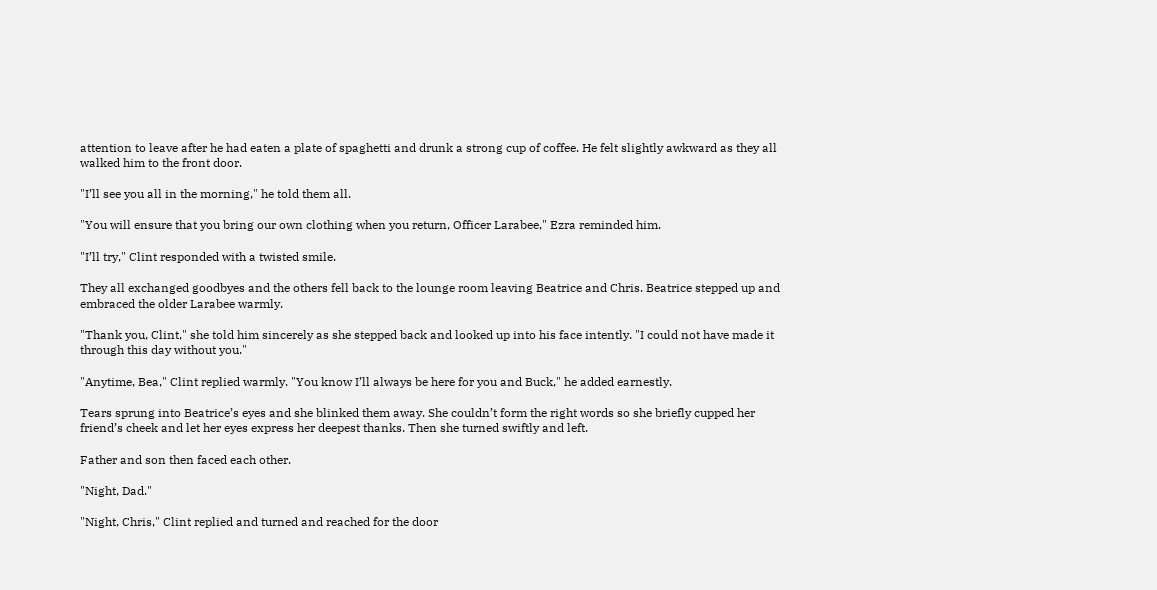attention to leave after he had eaten a plate of spaghetti and drunk a strong cup of coffee. He felt slightly awkward as they all walked him to the front door.

"I’ll see you all in the morning," he told them all.

"You will ensure that you bring our own clothing when you return, Officer Larabee," Ezra reminded him.

"I’ll try," Clint responded with a twisted smile.

They all exchanged goodbyes and the others fell back to the lounge room leaving Beatrice and Chris. Beatrice stepped up and embraced the older Larabee warmly.

"Thank you, Clint," she told him sincerely as she stepped back and looked up into his face intently. "I could not have made it through this day without you."

"Anytime, Bea," Clint replied warmly. "You know I’ll always be here for you and Buck," he added earnestly.

Tears sprung into Beatrice’s eyes and she blinked them away. She couldn’t form the right words so she briefly cupped her friend’s cheek and let her eyes express her deepest thanks. Then she turned swiftly and left.

Father and son then faced each other.

"Night, Dad."

"Night, Chris," Clint replied and turned and reached for the door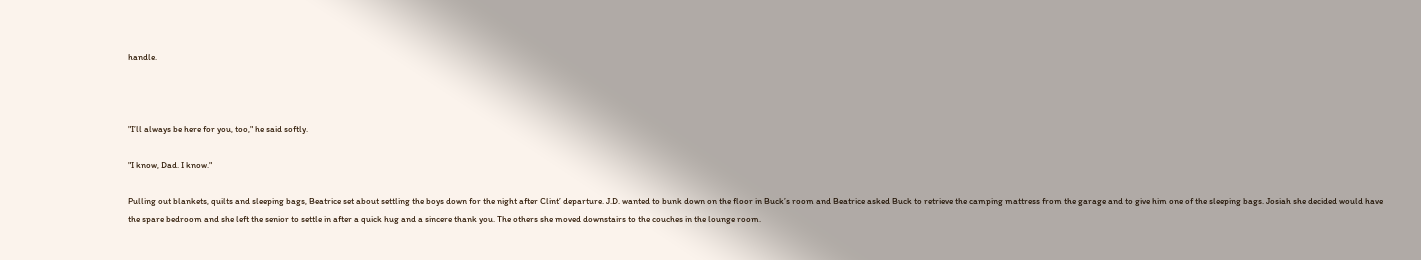handle.



"I’ll always be here for you, too," he said softly.

"I know, Dad. I know."

Pulling out blankets, quilts and sleeping bags, Beatrice set about settling the boys down for the night after Clint’ departure. J.D. wanted to bunk down on the floor in Buck’s room and Beatrice asked Buck to retrieve the camping mattress from the garage and to give him one of the sleeping bags. Josiah she decided would have the spare bedroom and she left the senior to settle in after a quick hug and a sincere thank you. The others she moved downstairs to the couches in the lounge room.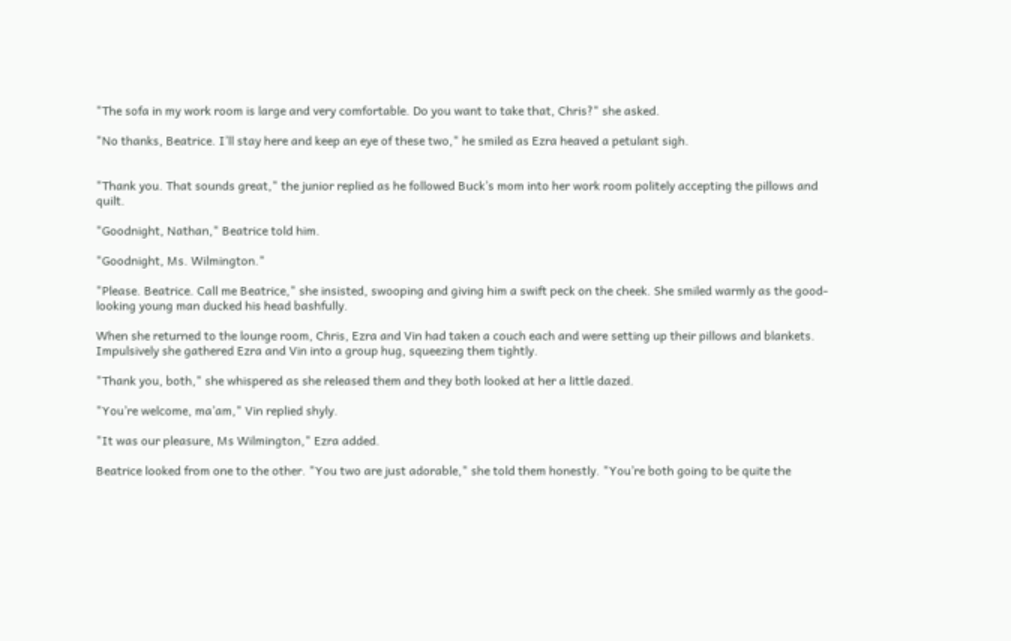"The sofa in my work room is large and very comfortable. Do you want to take that, Chris?" she asked.

"No thanks, Beatrice. I’ll stay here and keep an eye of these two," he smiled as Ezra heaved a petulant sigh.


"Thank you. That sounds great," the junior replied as he followed Buck’s mom into her work room politely accepting the pillows and quilt.

"Goodnight, Nathan," Beatrice told him.

"Goodnight, Ms. Wilmington."

"Please. Beatrice. Call me Beatrice," she insisted, swooping and giving him a swift peck on the cheek. She smiled warmly as the good-looking young man ducked his head bashfully.

When she returned to the lounge room, Chris, Ezra and Vin had taken a couch each and were setting up their pillows and blankets. Impulsively she gathered Ezra and Vin into a group hug, squeezing them tightly.

"Thank you, both," she whispered as she released them and they both looked at her a little dazed.

"You’re welcome, ma’am," Vin replied shyly.

"It was our pleasure, Ms Wilmington," Ezra added.

Beatrice looked from one to the other. "You two are just adorable," she told them honestly. "You’re both going to be quite the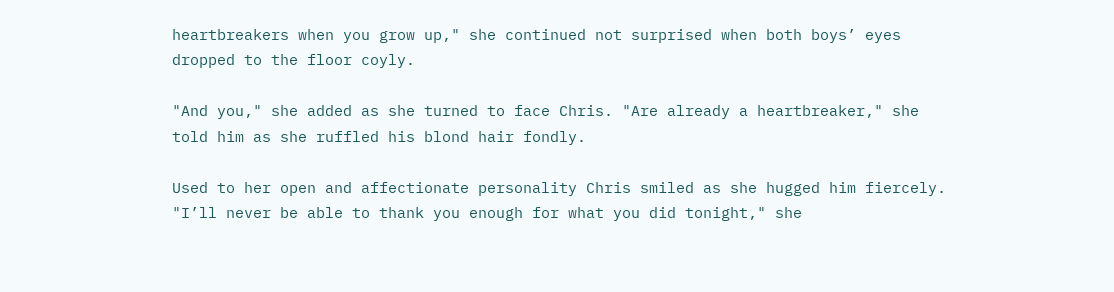heartbreakers when you grow up," she continued not surprised when both boys’ eyes dropped to the floor coyly.

"And you," she added as she turned to face Chris. "Are already a heartbreaker," she told him as she ruffled his blond hair fondly.

Used to her open and affectionate personality Chris smiled as she hugged him fiercely. "I’ll never be able to thank you enough for what you did tonight," she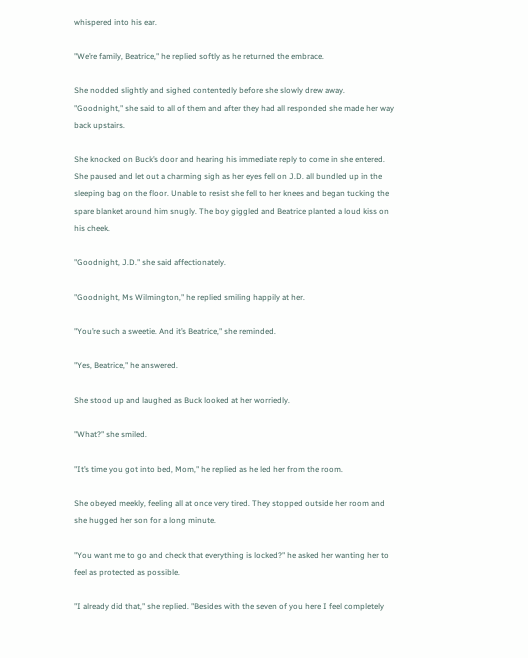whispered into his ear.

"We’re family, Beatrice," he replied softly as he returned the embrace.

She nodded slightly and sighed contentedly before she slowly drew away. "Goodnight," she said to all of them and after they had all responded she made her way back upstairs.

She knocked on Buck’s door and hearing his immediate reply to come in she entered. She paused and let out a charming sigh as her eyes fell on J.D. all bundled up in the sleeping bag on the floor. Unable to resist she fell to her knees and began tucking the spare blanket around him snugly. The boy giggled and Beatrice planted a loud kiss on his cheek.

"Goodnight, J.D." she said affectionately.

"Goodnight, Ms Wilmington," he replied smiling happily at her.

"You’re such a sweetie. And it’s Beatrice," she reminded.

"Yes, Beatrice," he answered.

She stood up and laughed as Buck looked at her worriedly.

"What?" she smiled.

"It’s time you got into bed, Mom," he replied as he led her from the room.

She obeyed meekly, feeling all at once very tired. They stopped outside her room and she hugged her son for a long minute.

"You want me to go and check that everything is locked?" he asked her wanting her to feel as protected as possible.

"I already did that," she replied. "Besides with the seven of you here I feel completely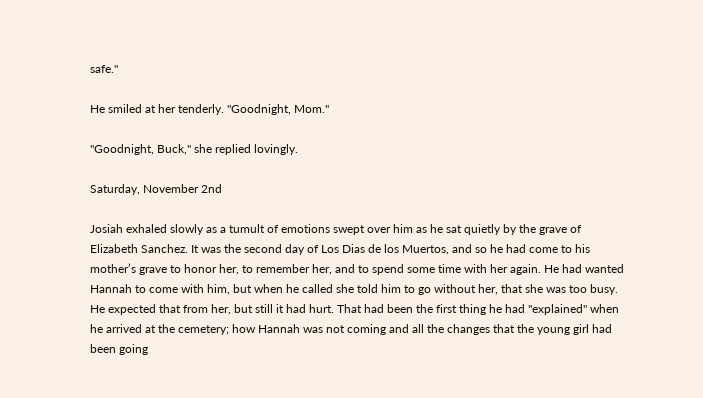safe."

He smiled at her tenderly. "Goodnight, Mom."

"Goodnight, Buck," she replied lovingly.

Saturday, November 2nd

Josiah exhaled slowly as a tumult of emotions swept over him as he sat quietly by the grave of Elizabeth Sanchez. It was the second day of Los Dias de los Muertos, and so he had come to his mother’s grave to honor her, to remember her, and to spend some time with her again. He had wanted Hannah to come with him, but when he called she told him to go without her, that she was too busy. He expected that from her, but still it had hurt. That had been the first thing he had "explained" when he arrived at the cemetery; how Hannah was not coming and all the changes that the young girl had been going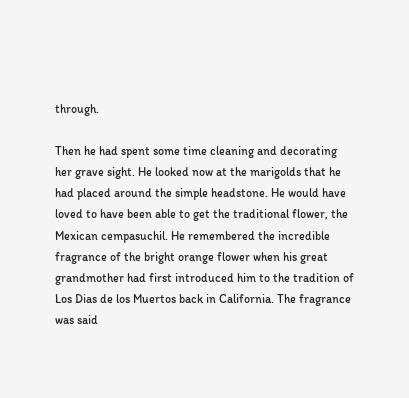through.

Then he had spent some time cleaning and decorating her grave sight. He looked now at the marigolds that he had placed around the simple headstone. He would have loved to have been able to get the traditional flower, the Mexican cempasuchil. He remembered the incredible fragrance of the bright orange flower when his great grandmother had first introduced him to the tradition of Los Dias de los Muertos back in California. The fragrance was said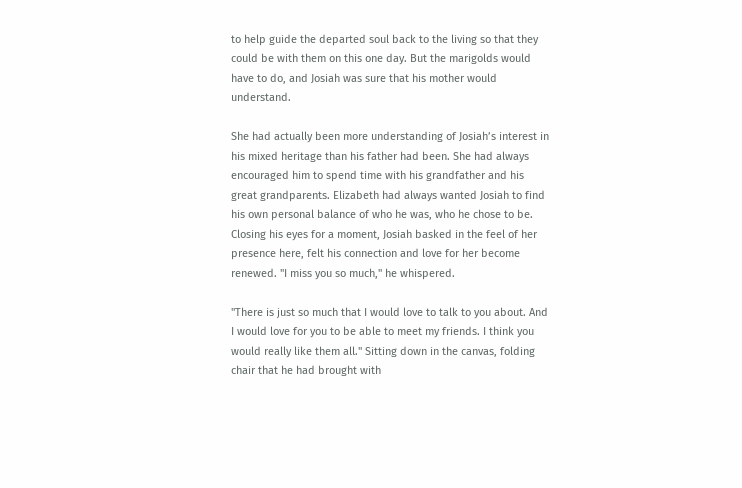to help guide the departed soul back to the living so that they could be with them on this one day. But the marigolds would have to do, and Josiah was sure that his mother would understand.

She had actually been more understanding of Josiah’s interest in his mixed heritage than his father had been. She had always encouraged him to spend time with his grandfather and his great grandparents. Elizabeth had always wanted Josiah to find his own personal balance of who he was, who he chose to be. Closing his eyes for a moment, Josiah basked in the feel of her presence here, felt his connection and love for her become renewed. "I miss you so much," he whispered.

"There is just so much that I would love to talk to you about. And I would love for you to be able to meet my friends. I think you would really like them all." Sitting down in the canvas, folding chair that he had brought with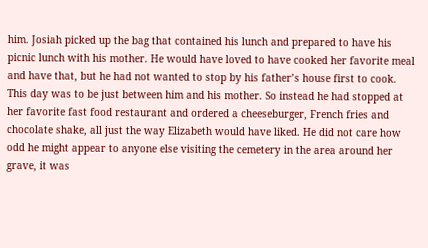him. Josiah picked up the bag that contained his lunch and prepared to have his picnic lunch with his mother. He would have loved to have cooked her favorite meal and have that, but he had not wanted to stop by his father’s house first to cook. This day was to be just between him and his mother. So instead he had stopped at her favorite fast food restaurant and ordered a cheeseburger, French fries and chocolate shake, all just the way Elizabeth would have liked. He did not care how odd he might appear to anyone else visiting the cemetery in the area around her grave, it was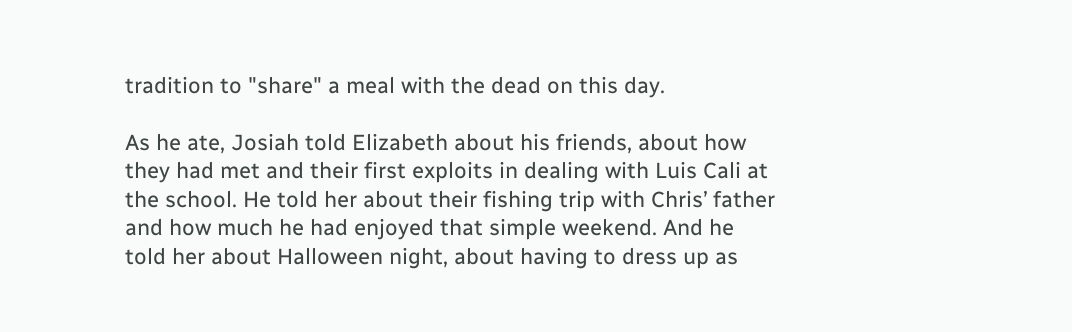tradition to "share" a meal with the dead on this day.

As he ate, Josiah told Elizabeth about his friends, about how they had met and their first exploits in dealing with Luis Cali at the school. He told her about their fishing trip with Chris’ father and how much he had enjoyed that simple weekend. And he told her about Halloween night, about having to dress up as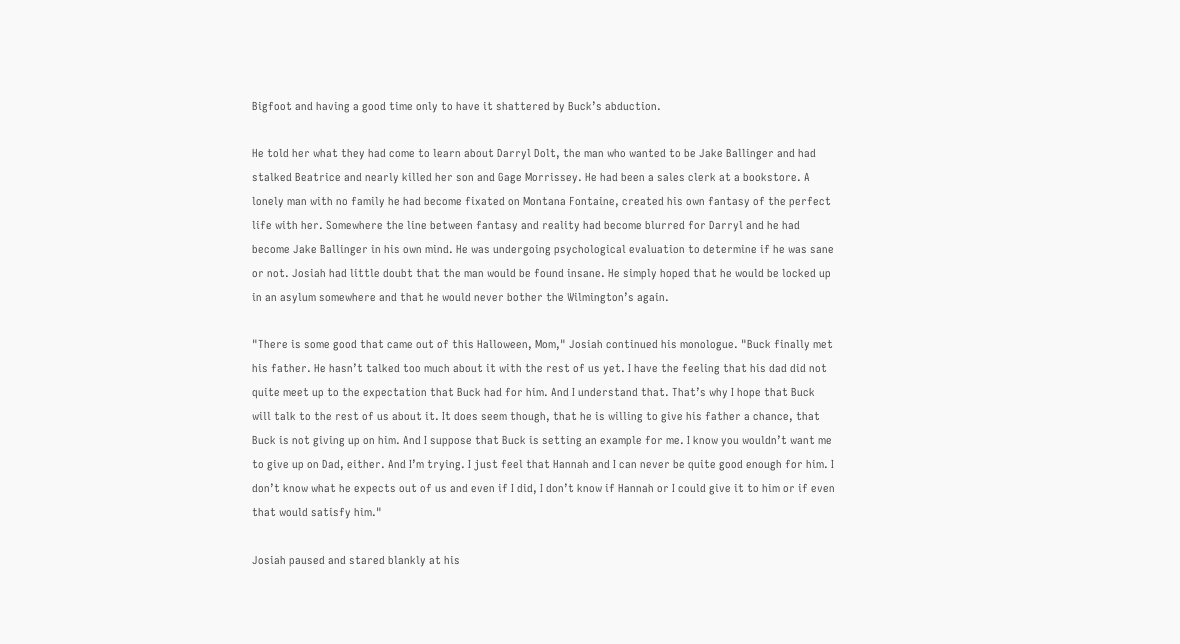Bigfoot and having a good time only to have it shattered by Buck’s abduction.

He told her what they had come to learn about Darryl Dolt, the man who wanted to be Jake Ballinger and had stalked Beatrice and nearly killed her son and Gage Morrissey. He had been a sales clerk at a bookstore. A lonely man with no family he had become fixated on Montana Fontaine, created his own fantasy of the perfect life with her. Somewhere the line between fantasy and reality had become blurred for Darryl and he had become Jake Ballinger in his own mind. He was undergoing psychological evaluation to determine if he was sane or not. Josiah had little doubt that the man would be found insane. He simply hoped that he would be locked up in an asylum somewhere and that he would never bother the Wilmington’s again.

"There is some good that came out of this Halloween, Mom," Josiah continued his monologue. "Buck finally met his father. He hasn’t talked too much about it with the rest of us yet. I have the feeling that his dad did not quite meet up to the expectation that Buck had for him. And I understand that. That’s why I hope that Buck will talk to the rest of us about it. It does seem though, that he is willing to give his father a chance, that Buck is not giving up on him. And I suppose that Buck is setting an example for me. I know you wouldn’t want me to give up on Dad, either. And I’m trying. I just feel that Hannah and I can never be quite good enough for him. I don’t know what he expects out of us and even if I did, I don’t know if Hannah or I could give it to him or if even that would satisfy him."

Josiah paused and stared blankly at his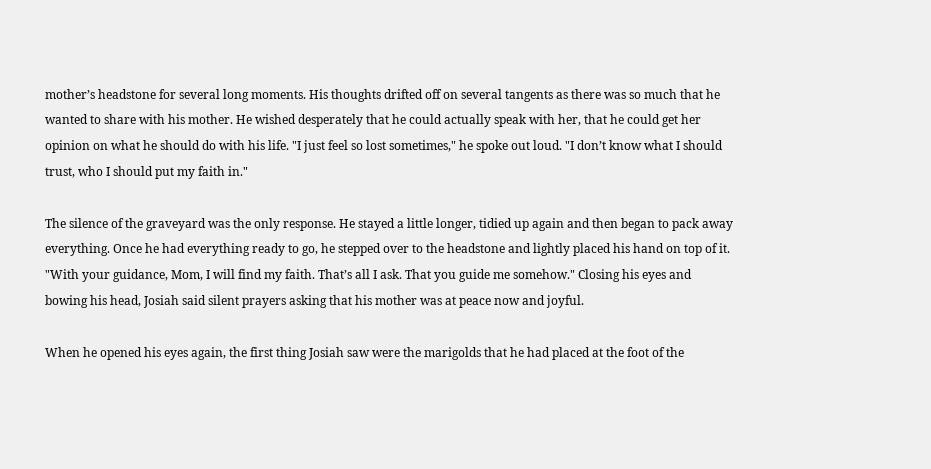mother’s headstone for several long moments. His thoughts drifted off on several tangents as there was so much that he wanted to share with his mother. He wished desperately that he could actually speak with her, that he could get her opinion on what he should do with his life. "I just feel so lost sometimes," he spoke out loud. "I don’t know what I should trust, who I should put my faith in."

The silence of the graveyard was the only response. He stayed a little longer, tidied up again and then began to pack away everything. Once he had everything ready to go, he stepped over to the headstone and lightly placed his hand on top of it. "With your guidance, Mom, I will find my faith. That’s all I ask. That you guide me somehow." Closing his eyes and bowing his head, Josiah said silent prayers asking that his mother was at peace now and joyful.

When he opened his eyes again, the first thing Josiah saw were the marigolds that he had placed at the foot of the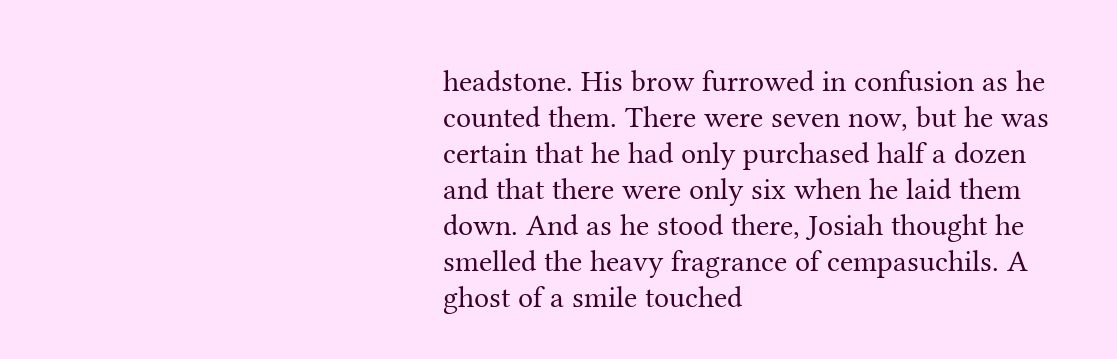headstone. His brow furrowed in confusion as he counted them. There were seven now, but he was certain that he had only purchased half a dozen and that there were only six when he laid them down. And as he stood there, Josiah thought he smelled the heavy fragrance of cempasuchils. A ghost of a smile touched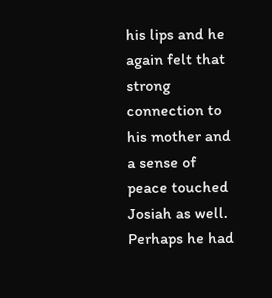his lips and he again felt that strong connection to his mother and a sense of peace touched Josiah as well. Perhaps he had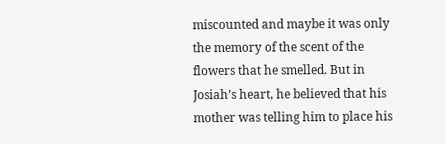miscounted and maybe it was only the memory of the scent of the flowers that he smelled. But in Josiah’s heart, he believed that his mother was telling him to place his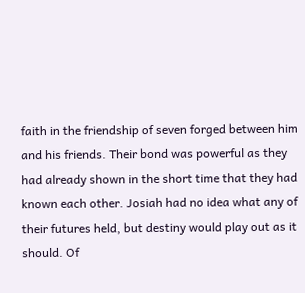faith in the friendship of seven forged between him and his friends. Their bond was powerful as they had already shown in the short time that they had known each other. Josiah had no idea what any of their futures held, but destiny would play out as it should. Of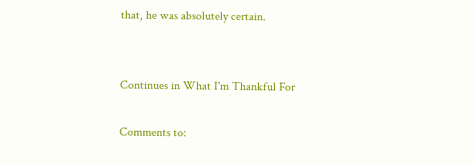that, he was absolutely certain.


Continues in What I'm Thankful For

Comments to: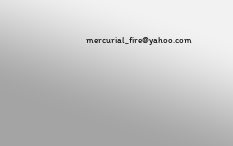mercurial_fire@yahoo.com